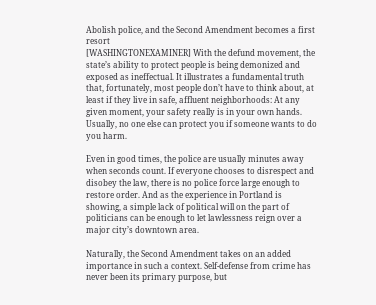Abolish police, and the Second Amendment becomes a first resort
[WASHINGTONEXAMINER] With the defund movement, the state’s ability to protect people is being demonized and exposed as ineffectual. It illustrates a fundamental truth that, fortunately, most people don’t have to think about, at least if they live in safe, affluent neighborhoods: At any given moment, your safety really is in your own hands. Usually, no one else can protect you if someone wants to do you harm.

Even in good times, the police are usually minutes away when seconds count. If everyone chooses to disrespect and disobey the law, there is no police force large enough to restore order. And as the experience in Portland is showing, a simple lack of political will on the part of politicians can be enough to let lawlessness reign over a major city’s downtown area.

Naturally, the Second Amendment takes on an added importance in such a context. Self-defense from crime has never been its primary purpose, but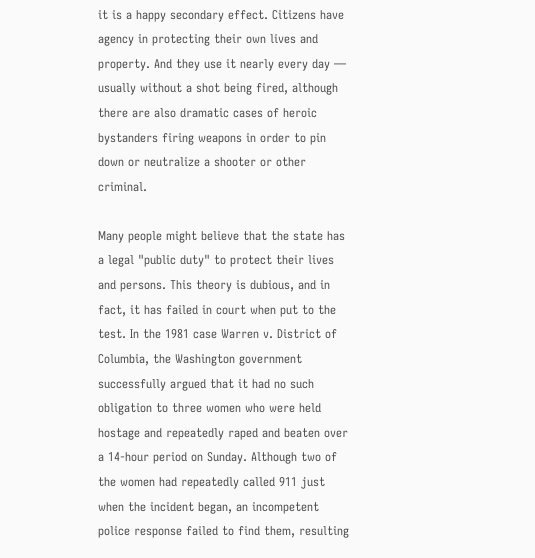it is a happy secondary effect. Citizens have agency in protecting their own lives and property. And they use it nearly every day — usually without a shot being fired, although there are also dramatic cases of heroic bystanders firing weapons in order to pin down or neutralize a shooter or other criminal.

Many people might believe that the state has a legal "public duty" to protect their lives and persons. This theory is dubious, and in fact, it has failed in court when put to the test. In the 1981 case Warren v. District of Columbia, the Washington government successfully argued that it had no such obligation to three women who were held hostage and repeatedly raped and beaten over a 14-hour period on Sunday. Although two of the women had repeatedly called 911 just when the incident began, an incompetent police response failed to find them, resulting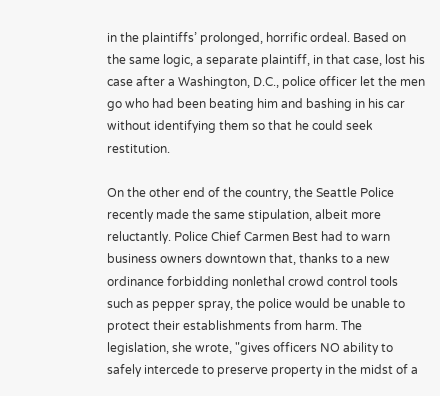in the plaintiffs’ prolonged, horrific ordeal. Based on the same logic, a separate plaintiff, in that case, lost his case after a Washington, D.C., police officer let the men go who had been beating him and bashing in his car without identifying them so that he could seek restitution.

On the other end of the country, the Seattle Police recently made the same stipulation, albeit more reluctantly. Police Chief Carmen Best had to warn business owners downtown that, thanks to a new ordinance forbidding nonlethal crowd control tools such as pepper spray, the police would be unable to protect their establishments from harm. The legislation, she wrote, "gives officers NO ability to safely intercede to preserve property in the midst of a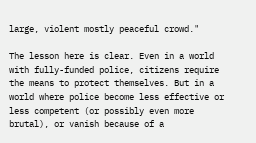large, violent mostly peaceful crowd."

The lesson here is clear. Even in a world with fully-funded police, citizens require the means to protect themselves. But in a world where police become less effective or less competent (or possibly even more brutal), or vanish because of a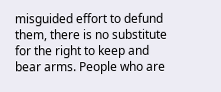misguided effort to defund them, there is no substitute for the right to keep and bear arms. People who are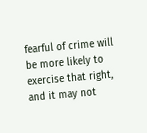fearful of crime will be more likely to exercise that right, and it may not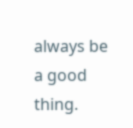always be a good thing.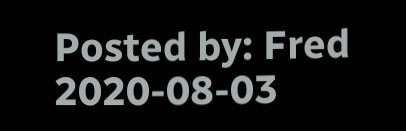Posted by: Fred 2020-08-03